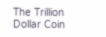The Trillion Dollar Coin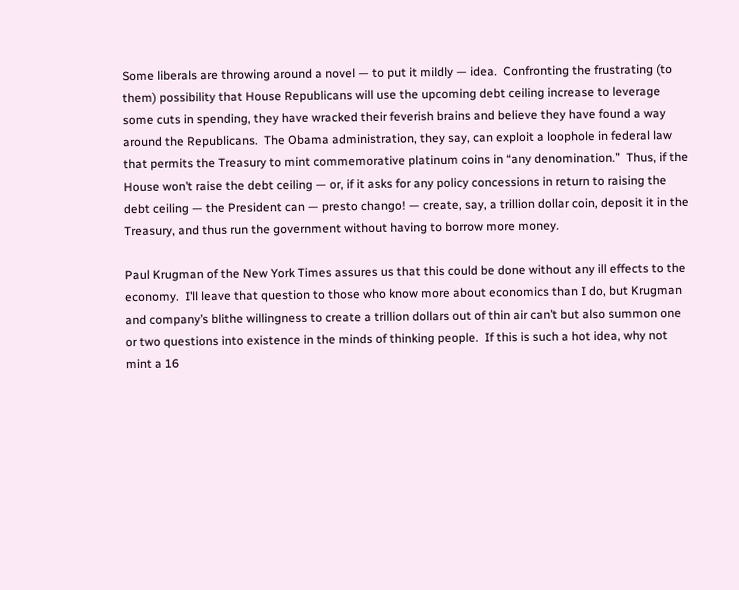Some liberals are throwing around a novel — to put it mildly — idea.  Confronting the frustrating (to them) possibility that House Republicans will use the upcoming debt ceiling increase to leverage some cuts in spending, they have wracked their feverish brains and believe they have found a way around the Republicans.  The Obama administration, they say, can exploit a loophole in federal law that permits the Treasury to mint commemorative platinum coins in “any denomination.”  Thus, if the House won’t raise the debt ceiling — or, if it asks for any policy concessions in return to raising the debt ceiling — the President can — presto chango! — create, say, a trillion dollar coin, deposit it in the Treasury, and thus run the government without having to borrow more money.

Paul Krugman of the New York Times assures us that this could be done without any ill effects to the economy.  I’ll leave that question to those who know more about economics than I do, but Krugman and company’s blithe willingness to create a trillion dollars out of thin air can’t but also summon one or two questions into existence in the minds of thinking people.  If this is such a hot idea, why not mint a 16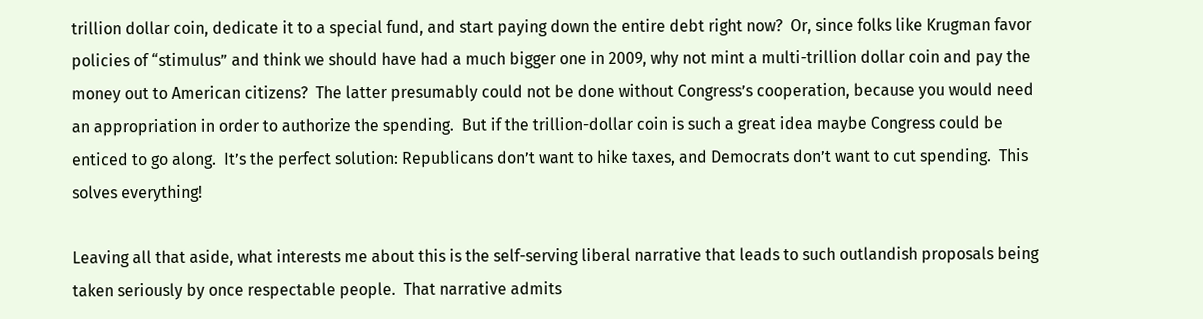trillion dollar coin, dedicate it to a special fund, and start paying down the entire debt right now?  Or, since folks like Krugman favor policies of “stimulus” and think we should have had a much bigger one in 2009, why not mint a multi-trillion dollar coin and pay the money out to American citizens?  The latter presumably could not be done without Congress’s cooperation, because you would need an appropriation in order to authorize the spending.  But if the trillion-dollar coin is such a great idea maybe Congress could be enticed to go along.  It’s the perfect solution: Republicans don’t want to hike taxes, and Democrats don’t want to cut spending.  This solves everything!

Leaving all that aside, what interests me about this is the self-serving liberal narrative that leads to such outlandish proposals being taken seriously by once respectable people.  That narrative admits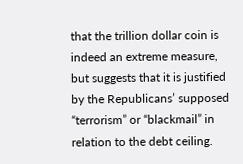that the trillion dollar coin is indeed an extreme measure, but suggests that it is justified by the Republicans’ supposed “terrorism” or “blackmail” in relation to the debt ceiling.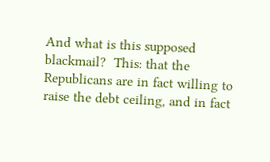And what is this supposed blackmail?  This: that the Republicans are in fact willing to raise the debt ceiling, and in fact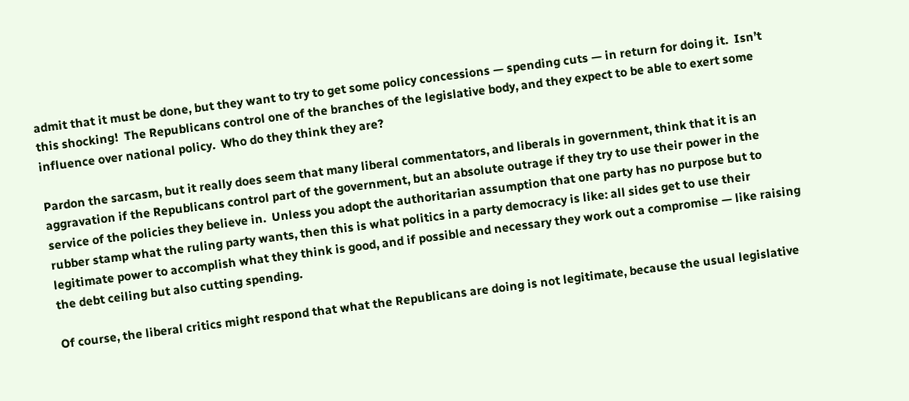admit that it must be done, but they want to try to get some policy concessions — spending cuts — in return for doing it.  Isn’t this shocking!  The Republicans control one of the branches of the legislative body, and they expect to be able to exert some influence over national policy.  Who do they think they are?

Pardon the sarcasm, but it really does seem that many liberal commentators, and liberals in government, think that it is an aggravation if the Republicans control part of the government, but an absolute outrage if they try to use their power in the service of the policies they believe in.  Unless you adopt the authoritarian assumption that one party has no purpose but to rubber stamp what the ruling party wants, then this is what politics in a party democracy is like: all sides get to use their legitimate power to accomplish what they think is good, and if possible and necessary they work out a compromise — like raising the debt ceiling but also cutting spending.

Of course, the liberal critics might respond that what the Republicans are doing is not legitimate, because the usual legislative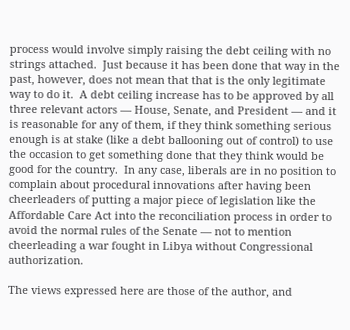process would involve simply raising the debt ceiling with no strings attached.  Just because it has been done that way in the past, however, does not mean that that is the only legitimate way to do it.  A debt ceiling increase has to be approved by all three relevant actors — House, Senate, and President — and it is reasonable for any of them, if they think something serious enough is at stake (like a debt ballooning out of control) to use the occasion to get something done that they think would be good for the country.  In any case, liberals are in no position to complain about procedural innovations after having been cheerleaders of putting a major piece of legislation like the Affordable Care Act into the reconciliation process in order to avoid the normal rules of the Senate — not to mention cheerleading a war fought in Libya without Congressional authorization.

The views expressed here are those of the author, and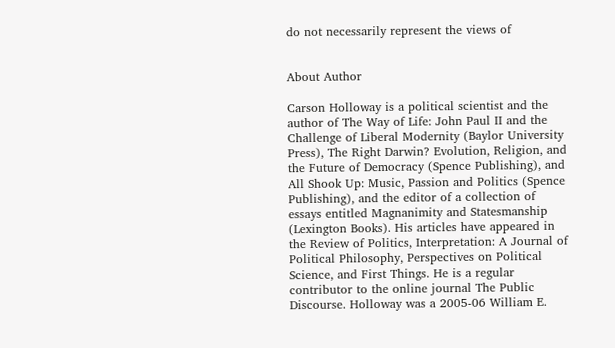do not necessarily represent the views of


About Author

Carson Holloway is a political scientist and the author of The Way of Life: John Paul II and the Challenge of Liberal Modernity (Baylor University Press), The Right Darwin? Evolution, Religion, and the Future of Democracy (Spence Publishing), and All Shook Up: Music, Passion and Politics (Spence Publishing), and the editor of a collection of essays entitled Magnanimity and Statesmanship (Lexington Books). His articles have appeared in the Review of Politics, Interpretation: A Journal of Political Philosophy, Perspectives on Political Science, and First Things. He is a regular contributor to the online journal The Public Discourse. Holloway was a 2005-06 William E.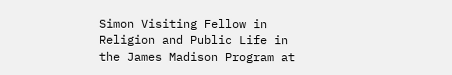Simon Visiting Fellow in Religion and Public Life in the James Madison Program at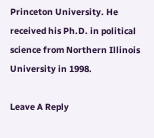Princeton University. He received his Ph.D. in political science from Northern Illinois University in 1998.

Leave A Reply